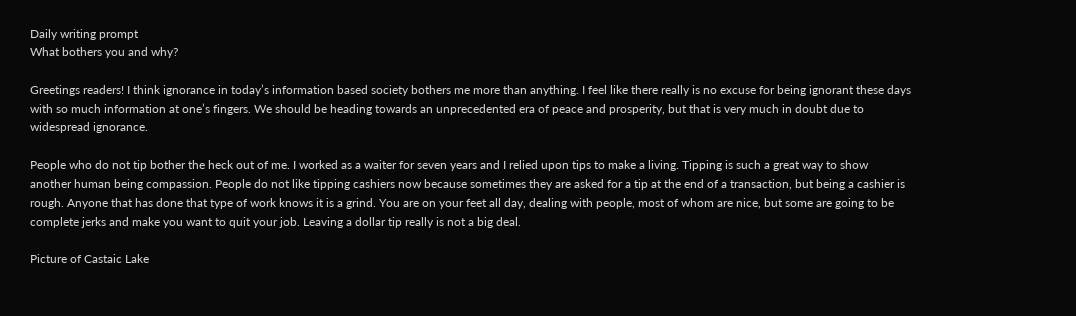Daily writing prompt
What bothers you and why?

Greetings readers! I think ignorance in today’s information based society bothers me more than anything. I feel like there really is no excuse for being ignorant these days with so much information at one’s fingers. We should be heading towards an unprecedented era of peace and prosperity, but that is very much in doubt due to widespread ignorance.

People who do not tip bother the heck out of me. I worked as a waiter for seven years and I relied upon tips to make a living. Tipping is such a great way to show another human being compassion. People do not like tipping cashiers now because sometimes they are asked for a tip at the end of a transaction, but being a cashier is rough. Anyone that has done that type of work knows it is a grind. You are on your feet all day, dealing with people, most of whom are nice, but some are going to be complete jerks and make you want to quit your job. Leaving a dollar tip really is not a big deal.

Picture of Castaic Lake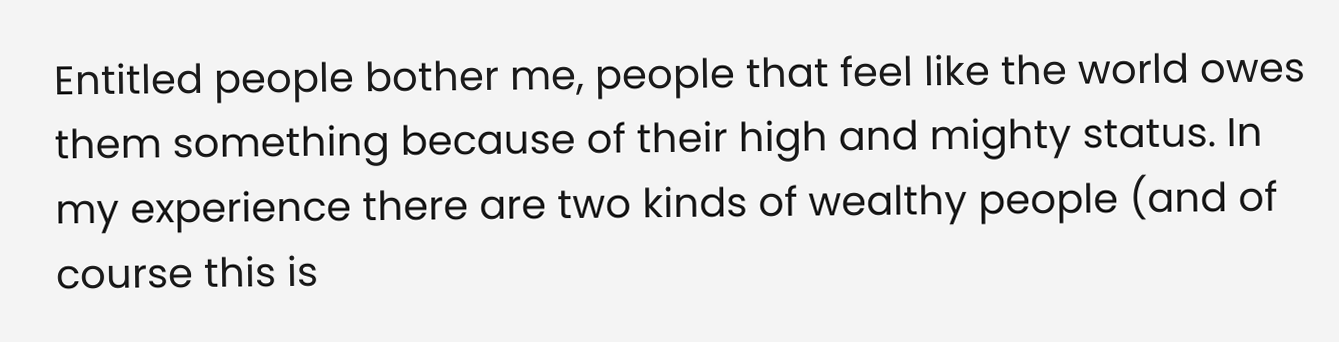Entitled people bother me, people that feel like the world owes them something because of their high and mighty status. In my experience there are two kinds of wealthy people (and of course this is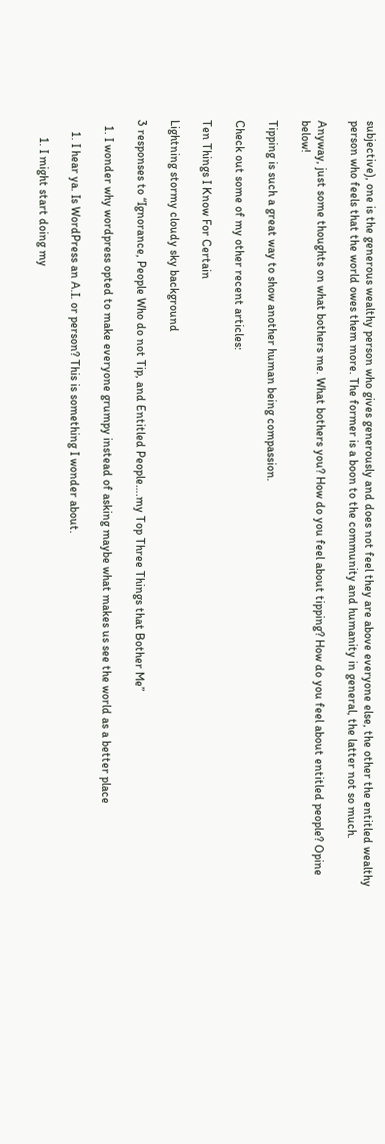subjective), one is the generous wealthy person who gives generously and does not feel they are above everyone else, the other the entitled wealthy person who feels that the world owes them more. The former is a boon to the community and humanity in general, the latter not so much.

Anyway, just some thoughts on what bothers me. What bothers you? How do you feel about tipping? How do you feel about entitled people? Opine below!

Tipping is such a great way to show another human being compassion.

Check out some of my other recent articles:

Ten Things I Know For Certain

Lightning stormy cloudy sky background

3 responses to “Ignorance, People Who do not Tip, and Entitled People….my Top Three Things that Bother Me”

  1. I wonder why wordpress opted to make everyone grumpy instead of asking maybe what makes us see the world as a better place

    1. I hear ya. Is WordPress an A.I. or person? This is something I wonder about.

      1. I might start doing my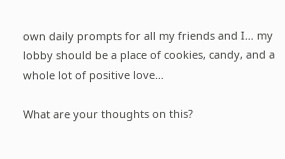own daily prompts for all my friends and I… my lobby should be a place of cookies, candy, and a whole lot of positive love…

What are your thoughts on this?